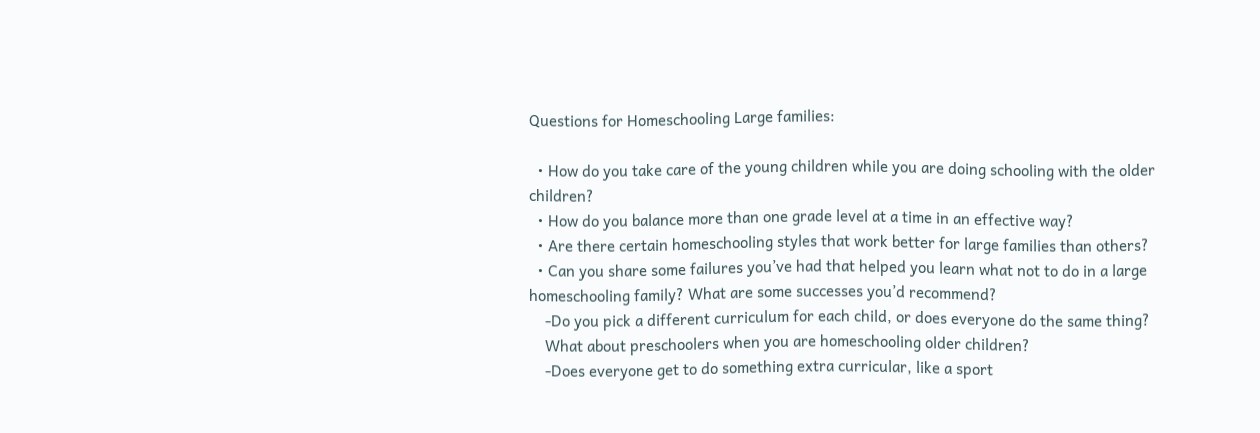Questions for Homeschooling Large families:

  • How do you take care of the young children while you are doing schooling with the older children?
  • How do you balance more than one grade level at a time in an effective way?
  • Are there certain homeschooling styles that work better for large families than others?
  • Can you share some failures you’ve had that helped you learn what not to do in a large homeschooling family? What are some successes you’d recommend?
    -Do you pick a different curriculum for each child, or does everyone do the same thing?
    What about preschoolers when you are homeschooling older children?
    -Does everyone get to do something extra curricular, like a sport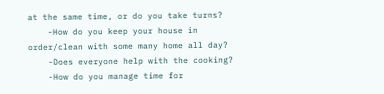at the same time, or do you take turns?
    -How do you keep your house in order/clean with some many home all day?
    -Does everyone help with the cooking?
    -How do you manage time for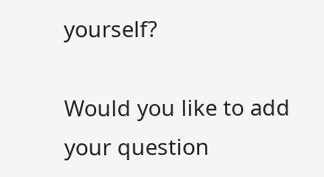yourself?

Would you like to add your question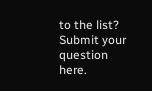to the list? Submit your question here.